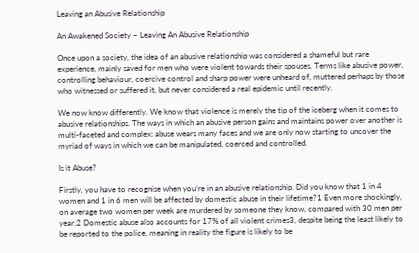Leaving an Abusive Relationship

An Awakened Society – Leaving An Abusive Relationship

Once upon a society, the idea of an abusive relationship was considered a shameful but rare experience, mainly saved for men who were violent towards their spouses. Terms like abusive power, controlling behaviour, coercive control and sharp power were unheard of, muttered perhaps by those who witnessed or suffered it, but never considered a real epidemic until recently.

We now know differently. We know that violence is merely the tip of the iceberg when it comes to abusive relationships. The ways in which an abusive person gains and maintains power over another is multi-faceted and complex: abuse wears many faces and we are only now starting to uncover the myriad of ways in which we can be manipulated, coerced and controlled.

Is it Abuse?

Firstly, you have to recognise when you’re in an abusive relationship. Did you know that 1 in 4 women and 1 in 6 men will be affected by domestic abuse in their lifetime?1 Even more shockingly, on average two women per week are murdered by someone they know, compared with 30 men per year.2 Domestic abuse also accounts for 17% of all violent crimes3, despite being the least likely to be reported to the police, meaning in reality the figure is likely to be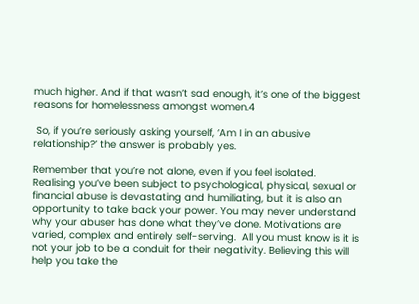much higher. And if that wasn’t sad enough, it’s one of the biggest reasons for homelessness amongst women.4

 So, if you’re seriously asking yourself, ‘Am I in an abusive relationship?’ the answer is probably yes.

Remember that you’re not alone, even if you feel isolated.  Realising you’ve been subject to psychological, physical, sexual or financial abuse is devastating and humiliating, but it is also an opportunity to take back your power. You may never understand why your abuser has done what they’ve done. Motivations are varied, complex and entirely self-serving.  All you must know is it is not your job to be a conduit for their negativity. Believing this will help you take the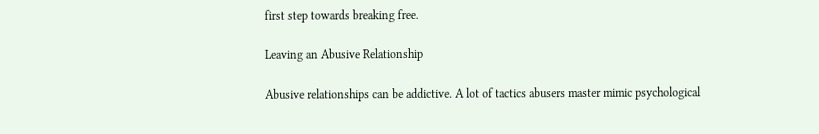first step towards breaking free.

Leaving an Abusive Relationship

Abusive relationships can be addictive. A lot of tactics abusers master mimic psychological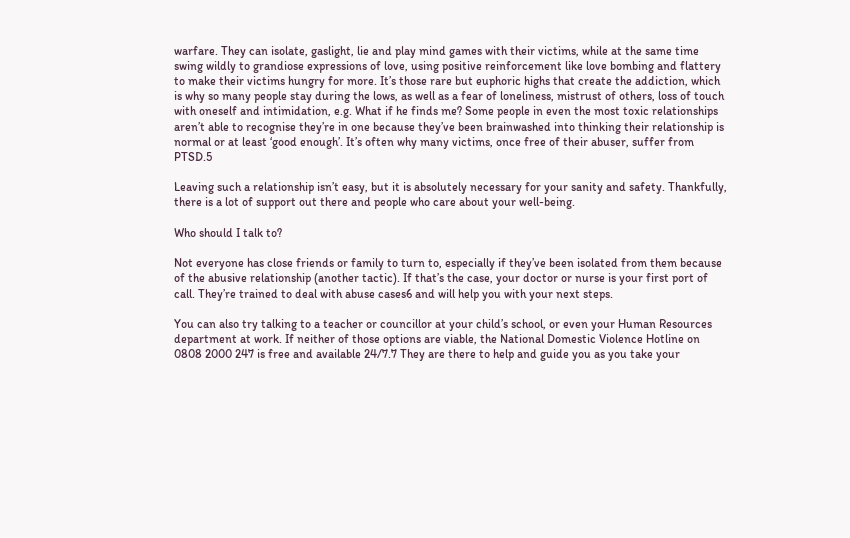warfare. They can isolate, gaslight, lie and play mind games with their victims, while at the same time swing wildly to grandiose expressions of love, using positive reinforcement like love bombing and flattery to make their victims hungry for more. It’s those rare but euphoric highs that create the addiction, which is why so many people stay during the lows, as well as a fear of loneliness, mistrust of others, loss of touch with oneself and intimidation, e.g. What if he finds me? Some people in even the most toxic relationships aren’t able to recognise they’re in one because they’ve been brainwashed into thinking their relationship is normal or at least ‘good enough’. It’s often why many victims, once free of their abuser, suffer from PTSD.5

Leaving such a relationship isn’t easy, but it is absolutely necessary for your sanity and safety. Thankfully, there is a lot of support out there and people who care about your well-being.

Who should I talk to?

Not everyone has close friends or family to turn to, especially if they’ve been isolated from them because of the abusive relationship (another tactic). If that’s the case, your doctor or nurse is your first port of call. They’re trained to deal with abuse cases6 and will help you with your next steps.

You can also try talking to a teacher or councillor at your child’s school, or even your Human Resources department at work. If neither of those options are viable, the National Domestic Violence Hotline on 0808 2000 247 is free and available 24/7.7 They are there to help and guide you as you take your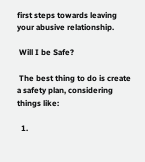first steps towards leaving your abusive relationship.

 Will I be Safe?

 The best thing to do is create a safety plan, considering things like:

  1.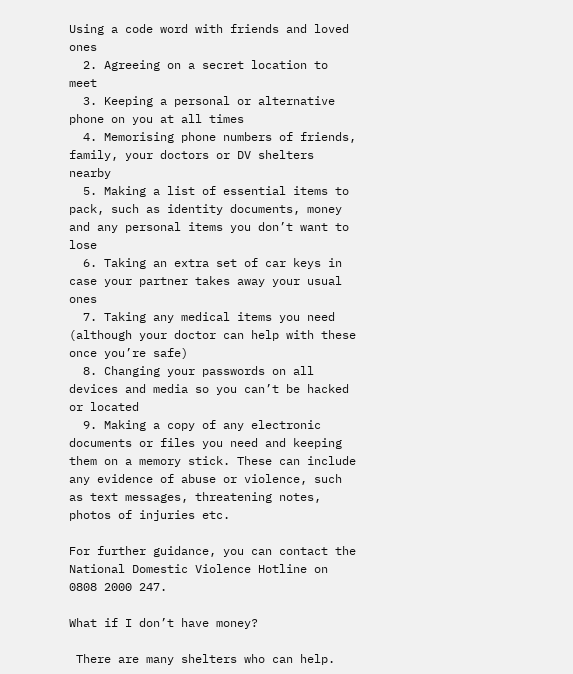Using a code word with friends and loved ones
  2. Agreeing on a secret location to meet
  3. Keeping a personal or alternative phone on you at all times
  4. Memorising phone numbers of friends, family, your doctors or DV shelters nearby
  5. Making a list of essential items to pack, such as identity documents, money and any personal items you don’t want to lose
  6. Taking an extra set of car keys in case your partner takes away your usual ones
  7. Taking any medical items you need (although your doctor can help with these once you’re safe)
  8. Changing your passwords on all devices and media so you can’t be hacked or located
  9. Making a copy of any electronic documents or files you need and keeping them on a memory stick. These can include any evidence of abuse or violence, such as text messages, threatening notes, photos of injuries etc.

For further guidance, you can contact the National Domestic Violence Hotline on 0808 2000 247.

What if I don’t have money?

 There are many shelters who can help.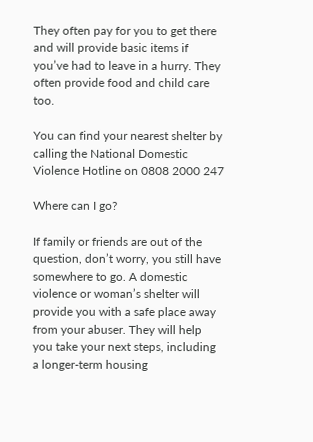They often pay for you to get there and will provide basic items if you’ve had to leave in a hurry. They often provide food and child care too.

You can find your nearest shelter by calling the National Domestic Violence Hotline on 0808 2000 247

Where can I go?

If family or friends are out of the question, don’t worry, you still have somewhere to go. A domestic violence or woman’s shelter will provide you with a safe place away from your abuser. They will help you take your next steps, including a longer-term housing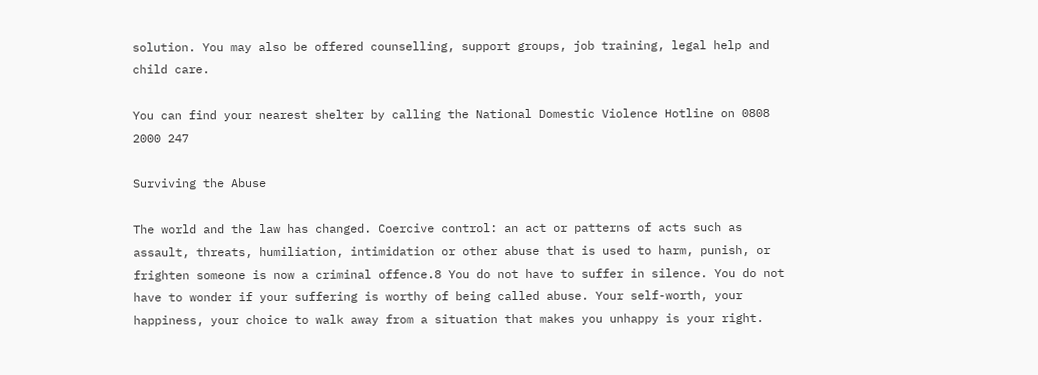solution. You may also be offered counselling, support groups, job training, legal help and child care.

You can find your nearest shelter by calling the National Domestic Violence Hotline on 0808 2000 247

Surviving the Abuse

The world and the law has changed. Coercive control: an act or patterns of acts such as assault, threats, humiliation, intimidation or other abuse that is used to harm, punish, or frighten someone is now a criminal offence.8 You do not have to suffer in silence. You do not have to wonder if your suffering is worthy of being called abuse. Your self-worth, your happiness, your choice to walk away from a situation that makes you unhappy is your right.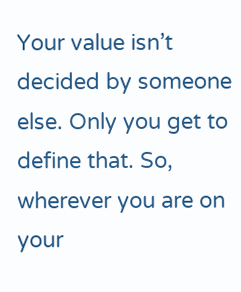Your value isn’t decided by someone else. Only you get to define that. So, wherever you are on your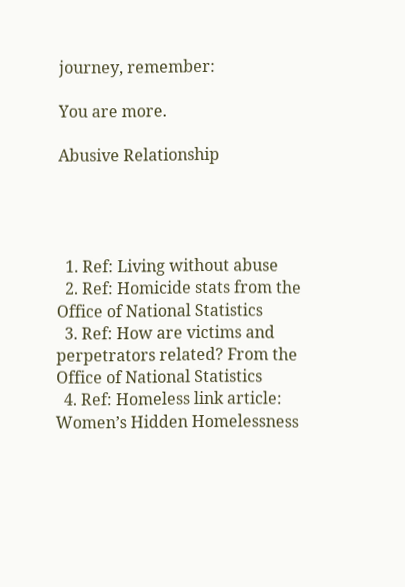journey, remember:

You are more.

Abusive Relationship




  1. Ref: Living without abuse
  2. Ref: Homicide stats from the Office of National Statistics
  3. Ref: How are victims and perpetrators related? From the Office of National Statistics
  4. Ref: Homeless link article: Women’s Hidden Homelessness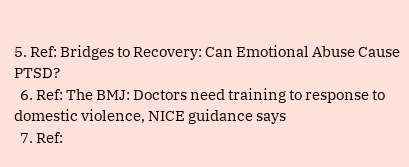5. Ref: Bridges to Recovery: Can Emotional Abuse Cause PTSD?
  6. Ref: The BMJ: Doctors need training to response to domestic violence, NICE guidance says
  7. Ref: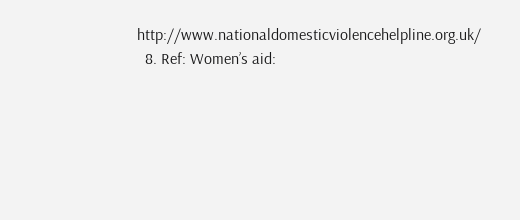http://www.nationaldomesticviolencehelpline.org.uk/
  8. Ref: Women’s aid: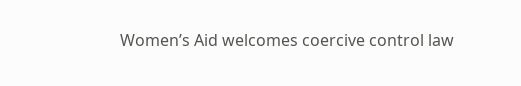Women’s Aid welcomes coercive control law